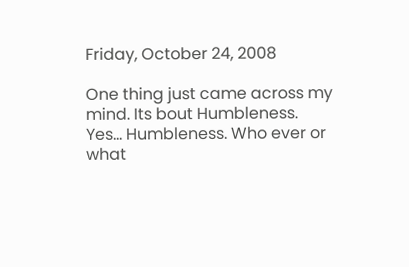Friday, October 24, 2008

One thing just came across my mind. Its bout Humbleness. Yes... Humbleness. Who ever or what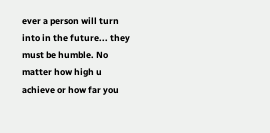ever a person will turn into in the future... they must be humble. No matter how high u achieve or how far you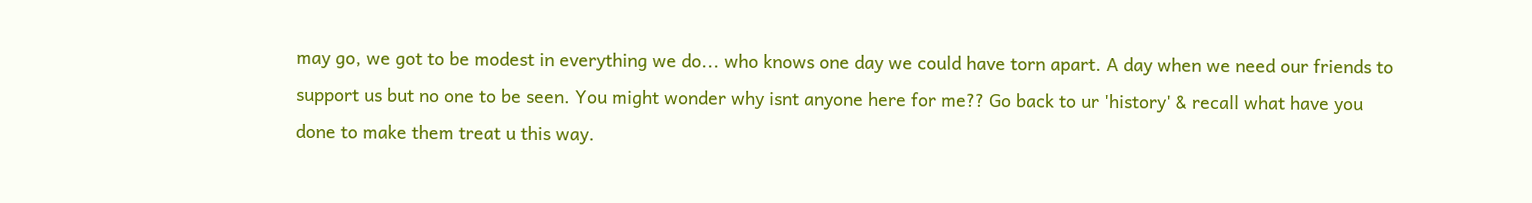may go, we got to be modest in everything we do... who knows one day we could have torn apart. A day when we need our friends to support us but no one to be seen. You might wonder why isnt anyone here for me?? Go back to ur 'history' & recall what have you done to make them treat u this way.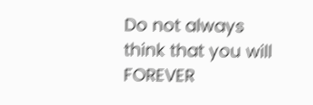Do not always think that you will FOREVER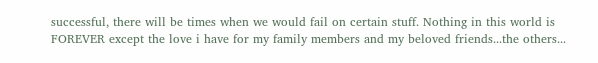successful, there will be times when we would fail on certain stuff. Nothing in this world is FOREVER except the love i have for my family members and my beloved friends...the others...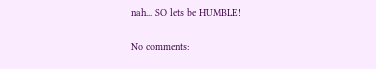nah... SO lets be HUMBLE!

No comments: